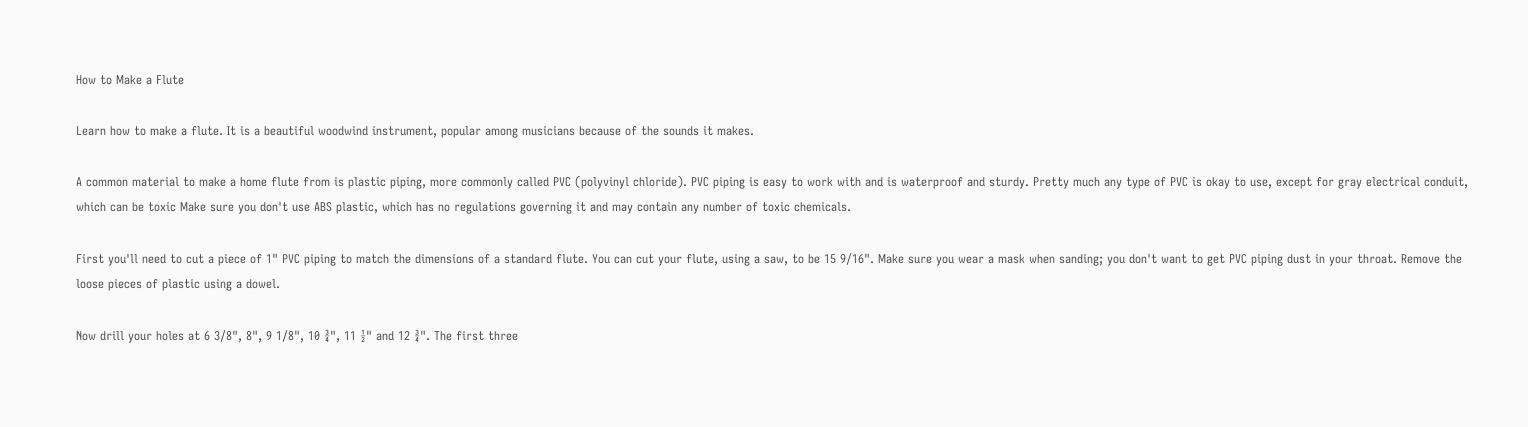How to Make a Flute

Learn how to make a flute. It is a beautiful woodwind instrument, popular among musicians because of the sounds it makes.

A common material to make a home flute from is plastic piping, more commonly called PVC (polyvinyl chloride). PVC piping is easy to work with and is waterproof and sturdy. Pretty much any type of PVC is okay to use, except for gray electrical conduit, which can be toxic Make sure you don't use ABS plastic, which has no regulations governing it and may contain any number of toxic chemicals.

First you'll need to cut a piece of 1" PVC piping to match the dimensions of a standard flute. You can cut your flute, using a saw, to be 15 9/16". Make sure you wear a mask when sanding; you don't want to get PVC piping dust in your throat. Remove the loose pieces of plastic using a dowel.

Now drill your holes at 6 3/8", 8", 9 1/8", 10 ¾", 11 ½" and 12 ¾". The first three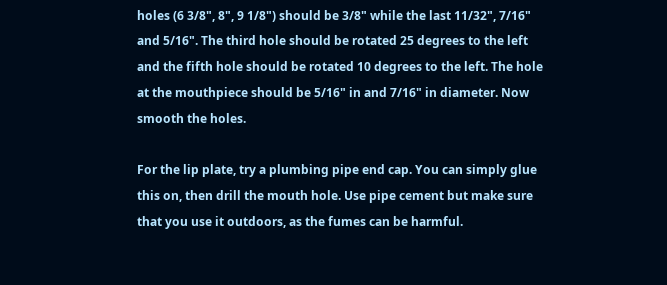holes (6 3/8", 8", 9 1/8") should be 3/8" while the last 11/32", 7/16" and 5/16". The third hole should be rotated 25 degrees to the left and the fifth hole should be rotated 10 degrees to the left. The hole at the mouthpiece should be 5/16" in and 7/16" in diameter. Now smooth the holes.

For the lip plate, try a plumbing pipe end cap. You can simply glue this on, then drill the mouth hole. Use pipe cement but make sure that you use it outdoors, as the fumes can be harmful.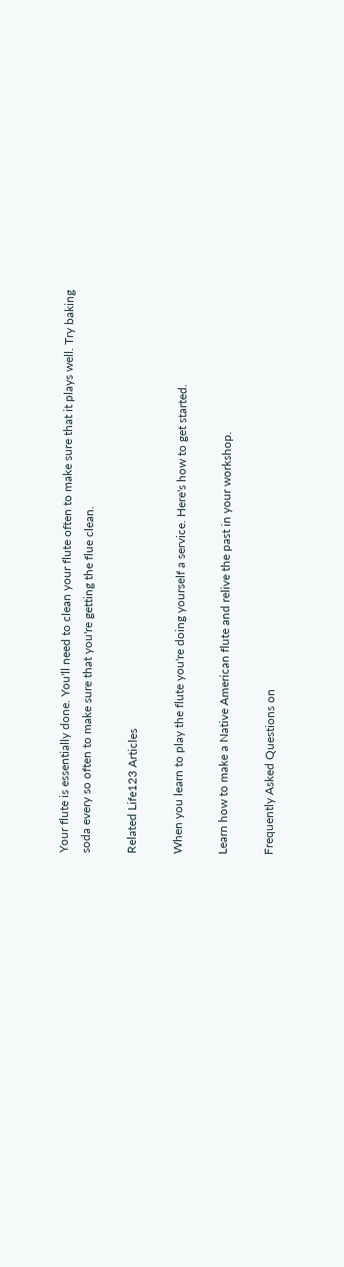Your flute is essentially done. You'll need to clean your flute often to make sure that it plays well. Try baking soda every so often to make sure that you're getting the flue clean.

Related Life123 Articles

When you learn to play the flute you're doing yourself a service. Here's how to get started.

Learn how to make a Native American flute and relive the past in your workshop.

Frequently Asked Questions on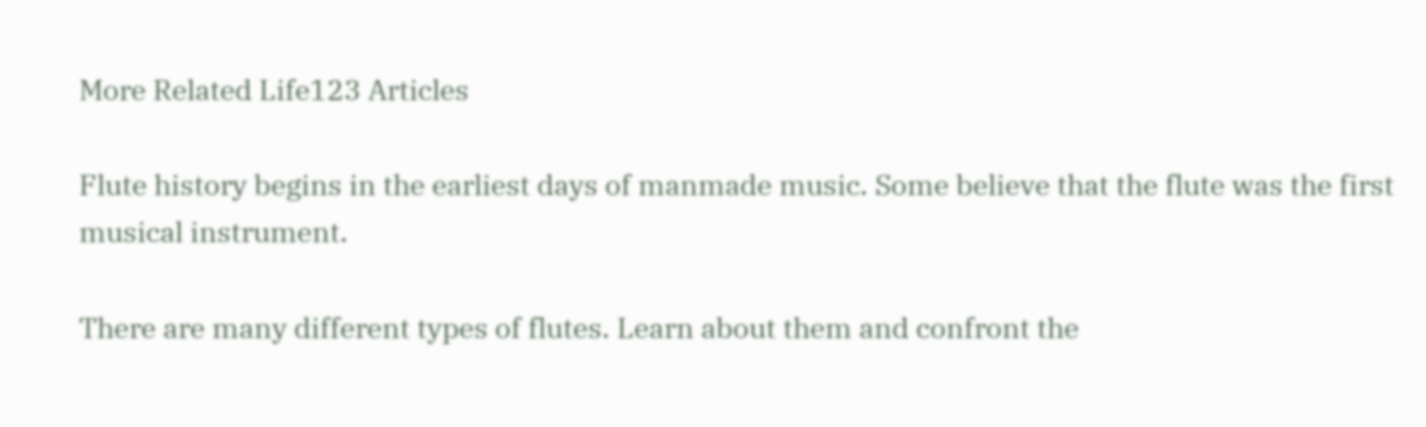More Related Life123 Articles

Flute history begins in the earliest days of manmade music. Some believe that the flute was the first musical instrument.

There are many different types of flutes. Learn about them and confront the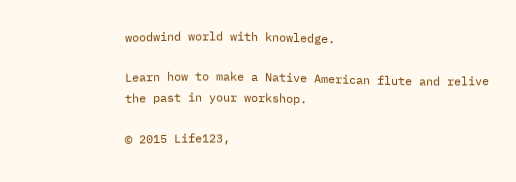woodwind world with knowledge.

Learn how to make a Native American flute and relive the past in your workshop.

© 2015 Life123,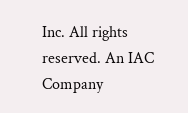Inc. All rights reserved. An IAC Company